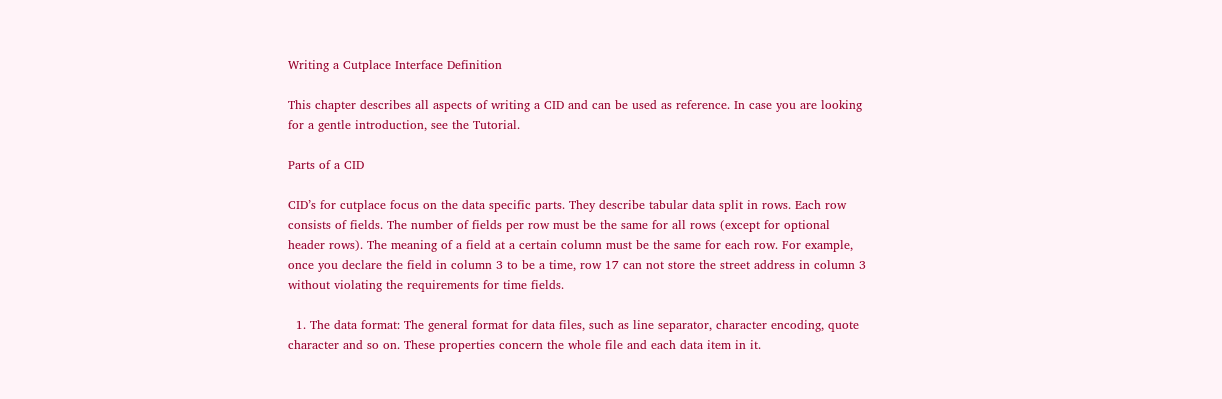Writing a Cutplace Interface Definition

This chapter describes all aspects of writing a CID and can be used as reference. In case you are looking for a gentle introduction, see the Tutorial.

Parts of a CID

CID’s for cutplace focus on the data specific parts. They describe tabular data split in rows. Each row consists of fields. The number of fields per row must be the same for all rows (except for optional header rows). The meaning of a field at a certain column must be the same for each row. For example, once you declare the field in column 3 to be a time, row 17 can not store the street address in column 3 without violating the requirements for time fields.

  1. The data format: The general format for data files, such as line separator, character encoding, quote character and so on. These properties concern the whole file and each data item in it.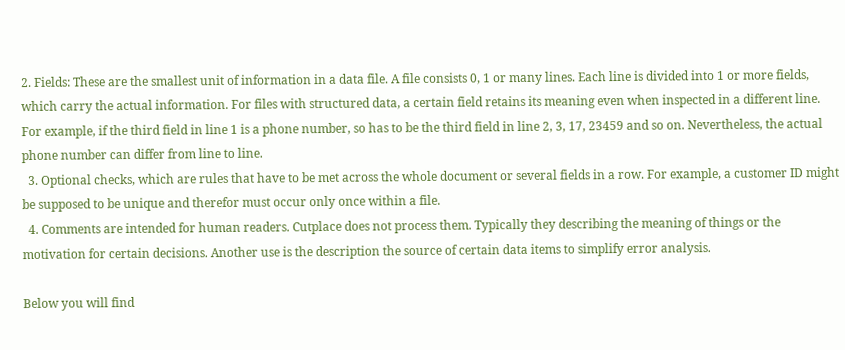2. Fields: These are the smallest unit of information in a data file. A file consists 0, 1 or many lines. Each line is divided into 1 or more fields, which carry the actual information. For files with structured data, a certain field retains its meaning even when inspected in a different line. For example, if the third field in line 1 is a phone number, so has to be the third field in line 2, 3, 17, 23459 and so on. Nevertheless, the actual phone number can differ from line to line.
  3. Optional checks, which are rules that have to be met across the whole document or several fields in a row. For example, a customer ID might be supposed to be unique and therefor must occur only once within a file.
  4. Comments are intended for human readers. Cutplace does not process them. Typically they describing the meaning of things or the motivation for certain decisions. Another use is the description the source of certain data items to simplify error analysis.

Below you will find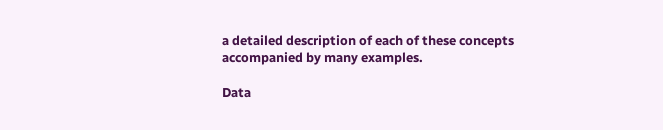a detailed description of each of these concepts accompanied by many examples.

Data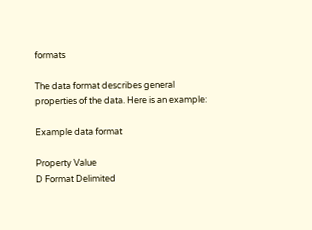formats

The data format describes general properties of the data. Here is an example:

Example data format

Property Value
D Format Delimited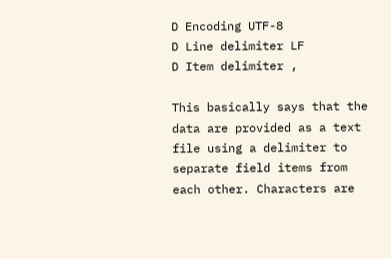D Encoding UTF-8
D Line delimiter LF
D Item delimiter ,

This basically says that the data are provided as a text file using a delimiter to separate field items from each other. Characters are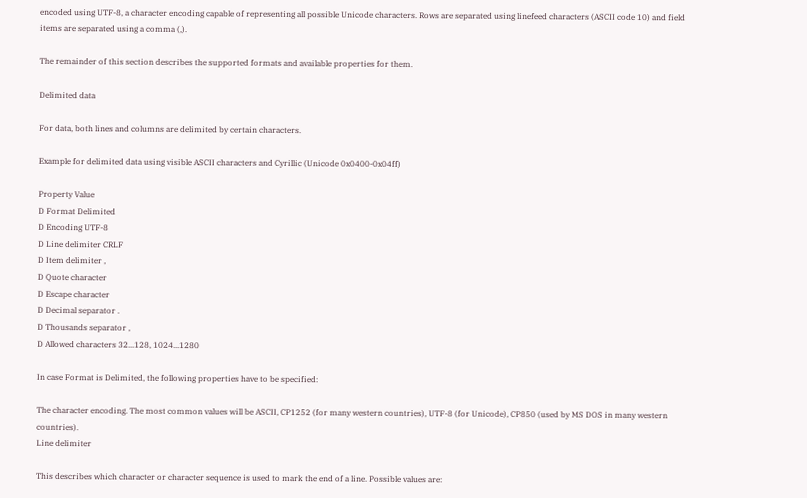encoded using UTF-8, a character encoding capable of representing all possible Unicode characters. Rows are separated using linefeed characters (ASCII code 10) and field items are separated using a comma (,).

The remainder of this section describes the supported formats and available properties for them.

Delimited data

For data, both lines and columns are delimited by certain characters.

Example for delimited data using visible ASCII characters and Cyrillic (Unicode 0x0400-0x04ff)

Property Value
D Format Delimited
D Encoding UTF-8
D Line delimiter CRLF
D Item delimiter ,
D Quote character
D Escape character
D Decimal separator .
D Thousands separator ,
D Allowed characters 32...128, 1024...1280

In case Format is Delimited, the following properties have to be specified:

The character encoding. The most common values will be ASCII, CP1252 (for many western countries), UTF-8 (for Unicode), CP850 (used by MS DOS in many western countries).
Line delimiter

This describes which character or character sequence is used to mark the end of a line. Possible values are: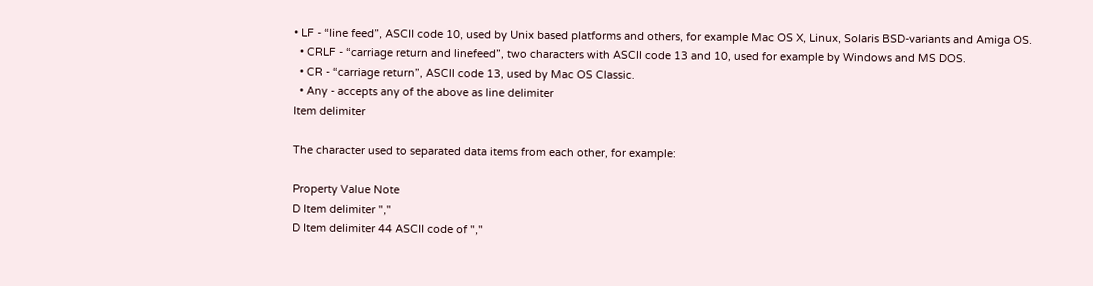• LF - “line feed”, ASCII code 10, used by Unix based platforms and others, for example Mac OS X, Linux, Solaris BSD-variants and Amiga OS.
  • CRLF - “carriage return and linefeed”, two characters with ASCII code 13 and 10, used for example by Windows and MS DOS.
  • CR - “carriage return”, ASCII code 13, used by Mac OS Classic.
  • Any - accepts any of the above as line delimiter
Item delimiter

The character used to separated data items from each other, for example:

Property Value Note
D Item delimiter ","
D Item delimiter 44 ASCII code of ","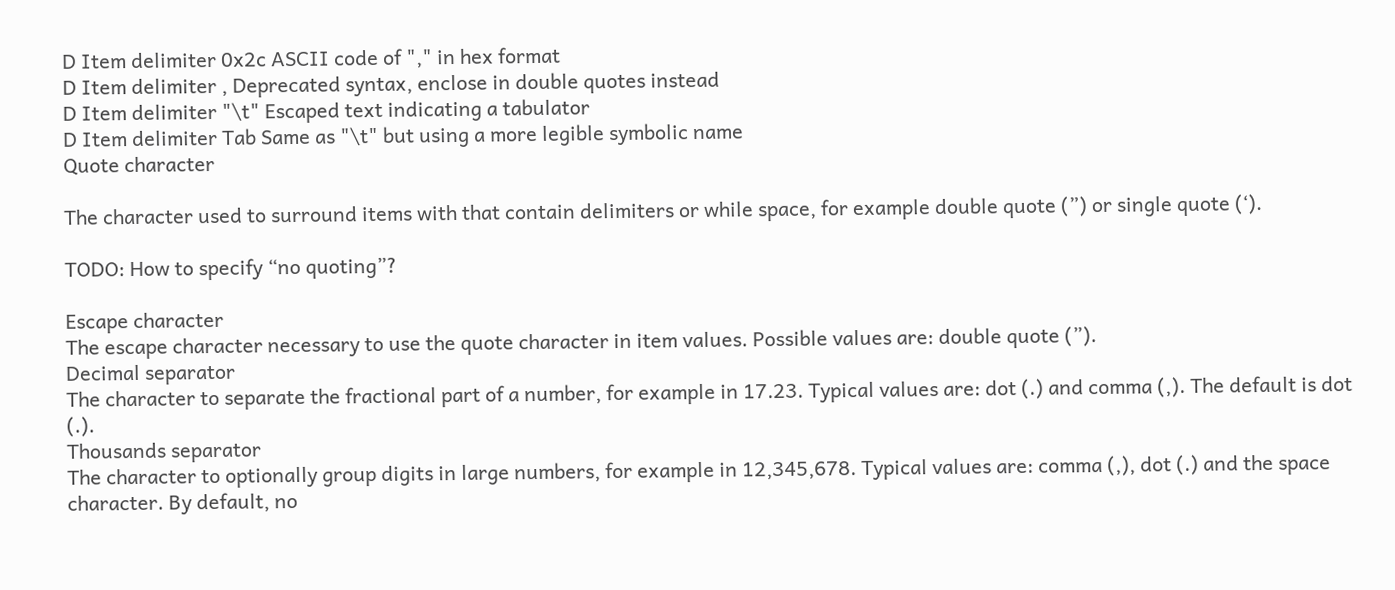D Item delimiter 0x2c ASCII code of "," in hex format
D Item delimiter , Deprecated syntax, enclose in double quotes instead
D Item delimiter "\t" Escaped text indicating a tabulator
D Item delimiter Tab Same as "\t" but using a more legible symbolic name
Quote character

The character used to surround items with that contain delimiters or while space, for example double quote (”) or single quote (‘).

TODO: How to specify “no quoting”?

Escape character
The escape character necessary to use the quote character in item values. Possible values are: double quote (”).
Decimal separator
The character to separate the fractional part of a number, for example in 17.23. Typical values are: dot (.) and comma (,). The default is dot (.).
Thousands separator
The character to optionally group digits in large numbers, for example in 12,345,678. Typical values are: comma (,), dot (.) and the space character. By default, no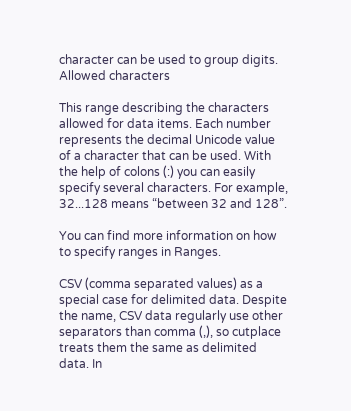character can be used to group digits.
Allowed characters

This range describing the characters allowed for data items. Each number represents the decimal Unicode value of a character that can be used. With the help of colons (:) you can easily specify several characters. For example, 32...128 means “between 32 and 128”.

You can find more information on how to specify ranges in Ranges.

CSV (comma separated values) as a special case for delimited data. Despite the name, CSV data regularly use other separators than comma (,), so cutplace treats them the same as delimited data. In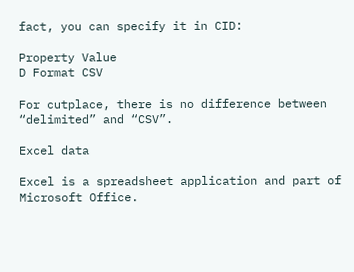fact, you can specify it in CID:

Property Value
D Format CSV

For cutplace, there is no difference between “delimited” and “CSV”.

Excel data

Excel is a spreadsheet application and part of Microsoft Office.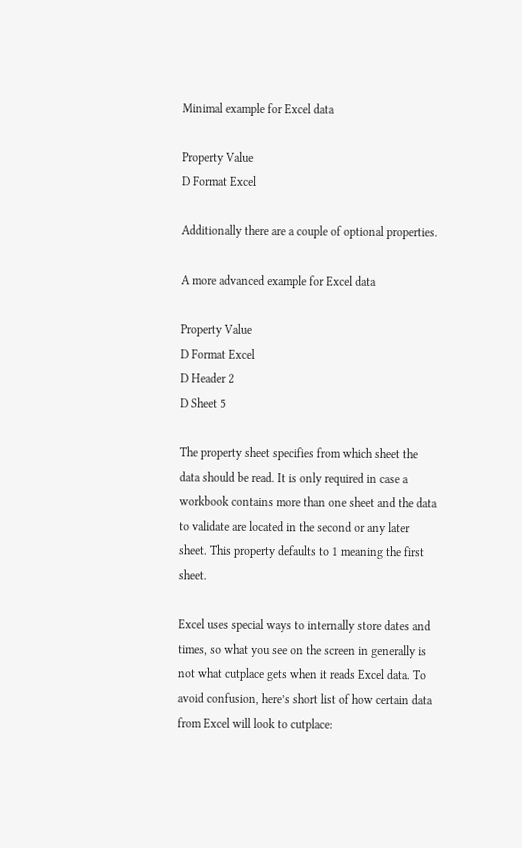Minimal example for Excel data

Property Value
D Format Excel

Additionally there are a couple of optional properties.

A more advanced example for Excel data

Property Value
D Format Excel
D Header 2
D Sheet 5

The property sheet specifies from which sheet the data should be read. It is only required in case a workbook contains more than one sheet and the data to validate are located in the second or any later sheet. This property defaults to 1 meaning the first sheet.

Excel uses special ways to internally store dates and times, so what you see on the screen in generally is not what cutplace gets when it reads Excel data. To avoid confusion, here’s short list of how certain data from Excel will look to cutplace: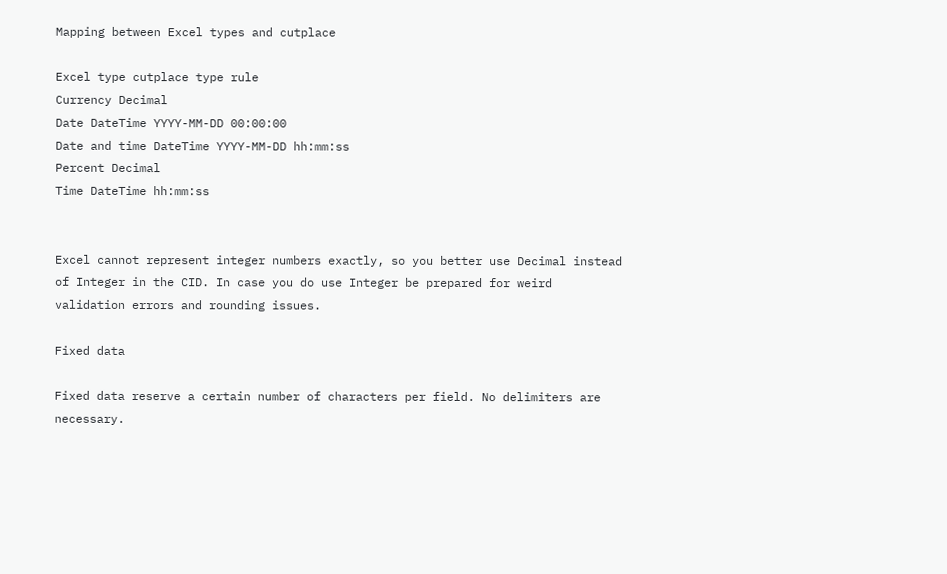Mapping between Excel types and cutplace

Excel type cutplace type rule
Currency Decimal
Date DateTime YYYY-MM-DD 00:00:00
Date and time DateTime YYYY-MM-DD hh:mm:ss
Percent Decimal
Time DateTime hh:mm:ss


Excel cannot represent integer numbers exactly, so you better use Decimal instead of Integer in the CID. In case you do use Integer be prepared for weird validation errors and rounding issues.

Fixed data

Fixed data reserve a certain number of characters per field. No delimiters are necessary.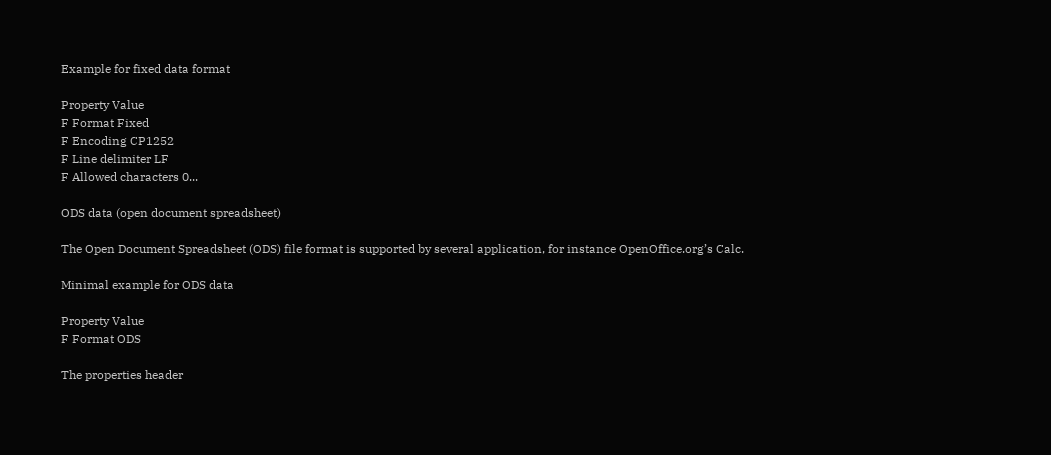Example for fixed data format

Property Value
F Format Fixed
F Encoding CP1252
F Line delimiter LF
F Allowed characters 0...

ODS data (open document spreadsheet)

The Open Document Spreadsheet (ODS) file format is supported by several application, for instance OpenOffice.org’s Calc.

Minimal example for ODS data

Property Value
F Format ODS

The properties header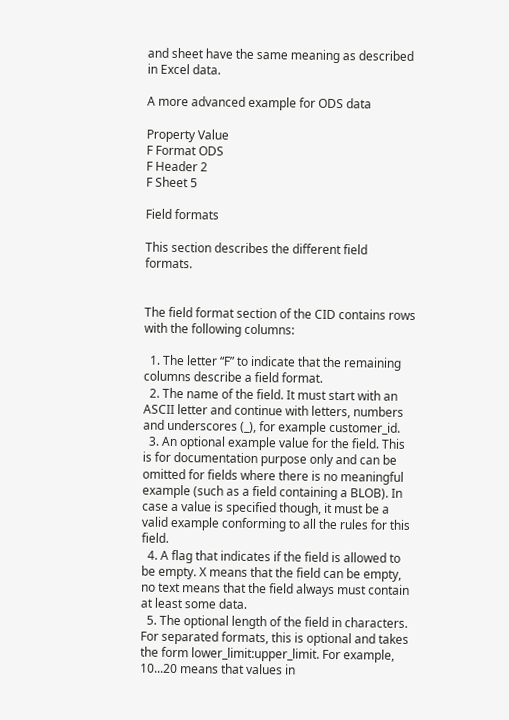and sheet have the same meaning as described in Excel data.

A more advanced example for ODS data

Property Value
F Format ODS
F Header 2
F Sheet 5

Field formats

This section describes the different field formats.


The field format section of the CID contains rows with the following columns:

  1. The letter “F” to indicate that the remaining columns describe a field format.
  2. The name of the field. It must start with an ASCII letter and continue with letters, numbers and underscores (_), for example customer_id.
  3. An optional example value for the field. This is for documentation purpose only and can be omitted for fields where there is no meaningful example (such as a field containing a BLOB). In case a value is specified though, it must be a valid example conforming to all the rules for this field.
  4. A flag that indicates if the field is allowed to be empty. X means that the field can be empty, no text means that the field always must contain at least some data.
  5. The optional length of the field in characters. For separated formats, this is optional and takes the form lower_limit:upper_limit. For example, 10...20 means that values in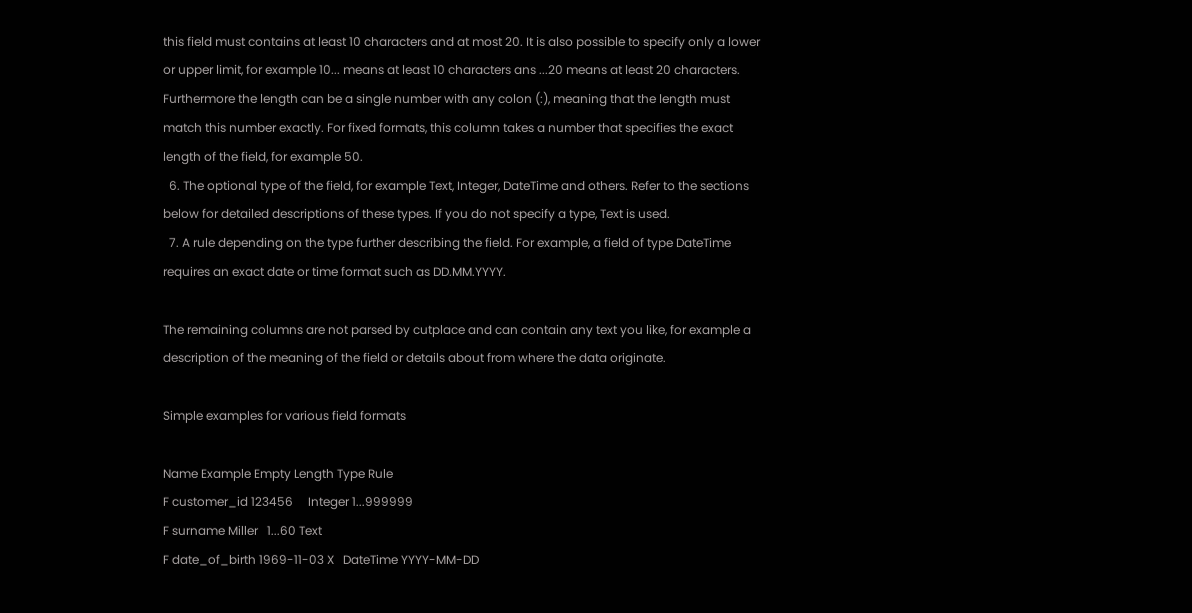this field must contains at least 10 characters and at most 20. It is also possible to specify only a lower or upper limit, for example 10... means at least 10 characters ans ...20 means at least 20 characters. Furthermore the length can be a single number with any colon (:), meaning that the length must match this number exactly. For fixed formats, this column takes a number that specifies the exact length of the field, for example 50.
  6. The optional type of the field, for example Text, Integer, DateTime and others. Refer to the sections below for detailed descriptions of these types. If you do not specify a type, Text is used.
  7. A rule depending on the type further describing the field. For example, a field of type DateTime requires an exact date or time format such as DD.MM.YYYY.

The remaining columns are not parsed by cutplace and can contain any text you like, for example a description of the meaning of the field or details about from where the data originate.

Simple examples for various field formats

Name Example Empty Length Type Rule
F customer_id 123456     Integer 1...999999
F surname Miller   1...60 Text
F date_of_birth 1969-11-03 X   DateTime YYYY-MM-DD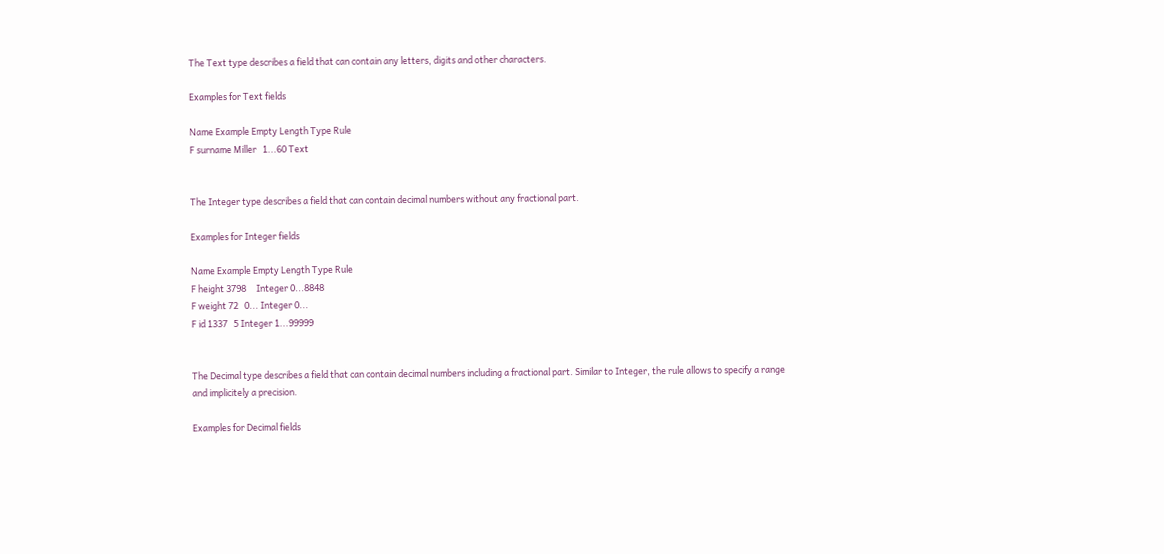The Text type describes a field that can contain any letters, digits and other characters.

Examples for Text fields

Name Example Empty Length Type Rule
F surname Miller   1...60 Text


The Integer type describes a field that can contain decimal numbers without any fractional part.

Examples for Integer fields

Name Example Empty Length Type Rule
F height 3798     Integer 0...8848
F weight 72   0... Integer 0...
F id 1337   5 Integer 1...99999


The Decimal type describes a field that can contain decimal numbers including a fractional part. Similar to Integer, the rule allows to specify a range and implicitely a precision.

Examples for Decimal fields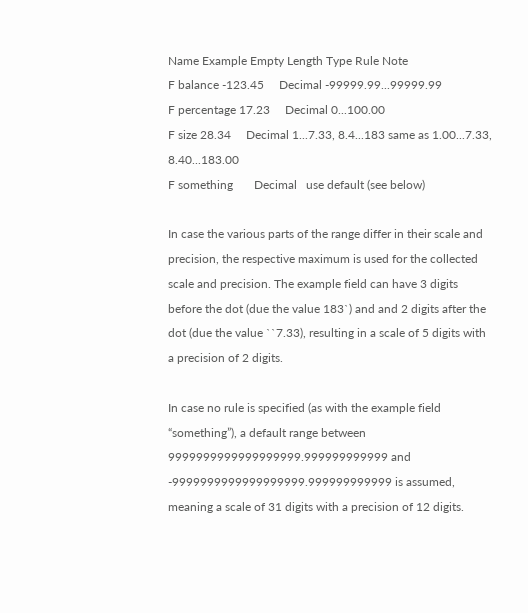Name Example Empty Length Type Rule Note
F balance -123.45     Decimal -99999.99...99999.99
F percentage 17.23     Decimal 0...100.00
F size 28.34     Decimal 1...7.33, 8.4...183 same as 1.00...7.33, 8.40...183.00
F something       Decimal   use default (see below)

In case the various parts of the range differ in their scale and precision, the respective maximum is used for the collected scale and precision. The example field can have 3 digits before the dot (due the value 183`) and and 2 digits after the dot (due the value ``7.33), resulting in a scale of 5 digits with a precision of 2 digits.

In case no rule is specified (as with the example field “something”), a default range between 9999999999999999999.999999999999 and -9999999999999999999.999999999999 is assumed, meaning a scale of 31 digits with a precision of 12 digits.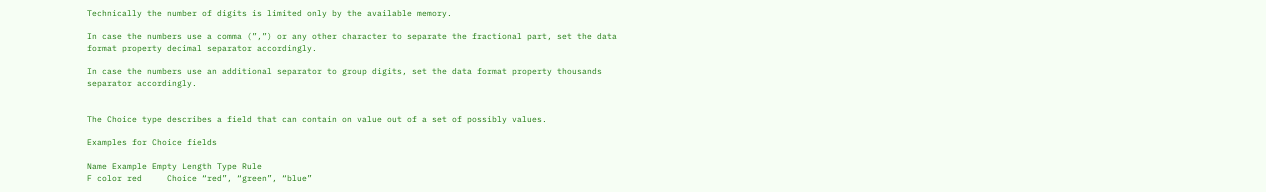Technically the number of digits is limited only by the available memory.

In case the numbers use a comma (”,”) or any other character to separate the fractional part, set the data format property decimal separator accordingly.

In case the numbers use an additional separator to group digits, set the data format property thousands separator accordingly.


The Choice type describes a field that can contain on value out of a set of possibly values.

Examples for Choice fields

Name Example Empty Length Type Rule
F color red     Choice “red”, “green”, “blue”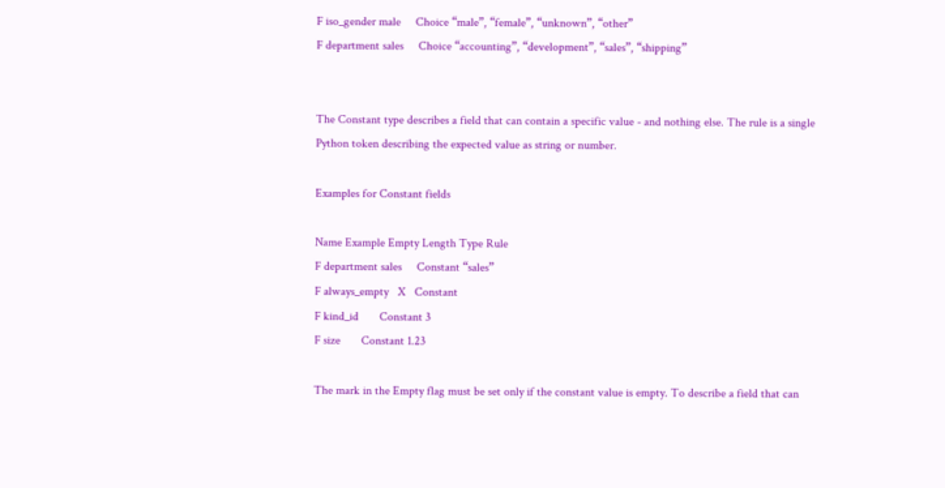F iso_gender male     Choice “male”, “female”, “unknown”, “other”
F department sales     Choice “accounting”, “development”, “sales”, “shipping”


The Constant type describes a field that can contain a specific value - and nothing else. The rule is a single Python token describing the expected value as string or number.

Examples for Constant fields

Name Example Empty Length Type Rule
F department sales     Constant “sales”
F always_empty   X   Constant
F kind_id       Constant 3
F size       Constant 1.23

The mark in the Empty flag must be set only if the constant value is empty. To describe a field that can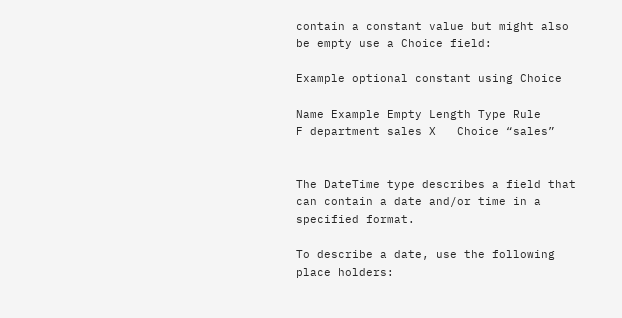contain a constant value but might also be empty use a Choice field:

Example optional constant using Choice

Name Example Empty Length Type Rule
F department sales X   Choice “sales”


The DateTime type describes a field that can contain a date and/or time in a specified format.

To describe a date, use the following place holders: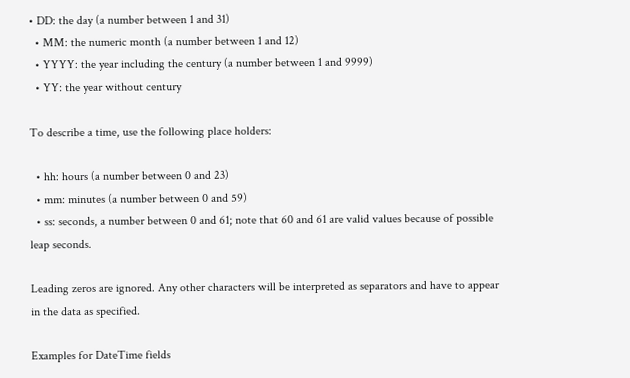• DD: the day (a number between 1 and 31)
  • MM: the numeric month (a number between 1 and 12)
  • YYYY: the year including the century (a number between 1 and 9999)
  • YY: the year without century

To describe a time, use the following place holders:

  • hh: hours (a number between 0 and 23)
  • mm: minutes (a number between 0 and 59)
  • ss: seconds, a number between 0 and 61; note that 60 and 61 are valid values because of possible leap seconds.

Leading zeros are ignored. Any other characters will be interpreted as separators and have to appear in the data as specified.

Examples for DateTime fields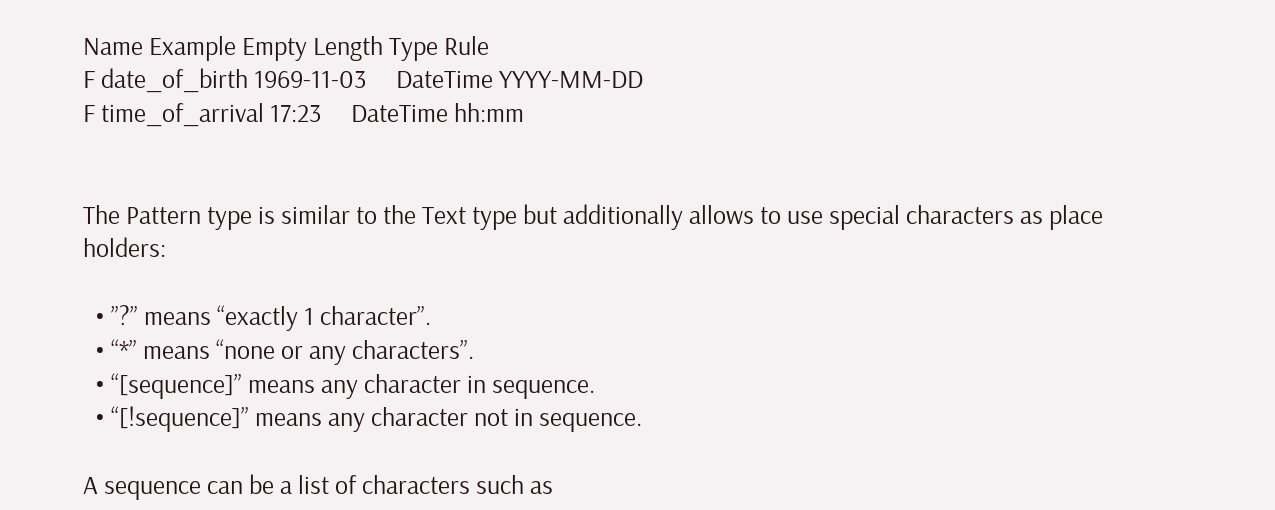Name Example Empty Length Type Rule
F date_of_birth 1969-11-03     DateTime YYYY-MM-DD
F time_of_arrival 17:23     DateTime hh:mm


The Pattern type is similar to the Text type but additionally allows to use special characters as place holders:

  • ”?” means “exactly 1 character”.
  • “*” means “none or any characters”.
  • “[sequence]” means any character in sequence.
  • “[!sequence]” means any character not in sequence.

A sequence can be a list of characters such as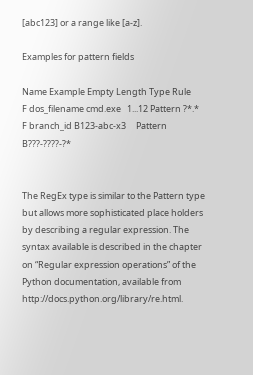[abc123] or a range like [a-z].

Examples for pattern fields

Name Example Empty Length Type Rule
F dos_filename cmd.exe   1...12 Pattern ?*.*
F branch_id B123-abc-x3     Pattern B???-????-?*


The RegEx type is similar to the Pattern type but allows more sophisticated place holders by describing a regular expression. The syntax available is described in the chapter on “Regular expression operations” of the Python documentation, available from http://docs.python.org/library/re.html.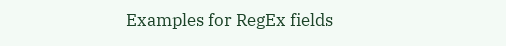Examples for RegEx fields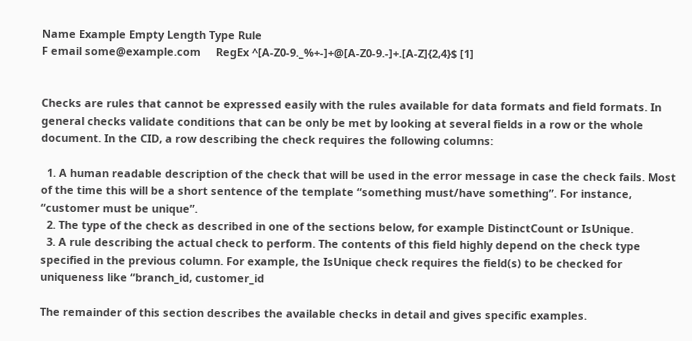Name Example Empty Length Type Rule
F email some@example.com     RegEx ^[A-Z0-9._%+-]+@[A-Z0-9.-]+.[A-Z]{2,4}$ [1]


Checks are rules that cannot be expressed easily with the rules available for data formats and field formats. In general checks validate conditions that can be only be met by looking at several fields in a row or the whole document. In the CID, a row describing the check requires the following columns:

  1. A human readable description of the check that will be used in the error message in case the check fails. Most of the time this will be a short sentence of the template “something must/have something”. For instance, “customer must be unique”.
  2. The type of the check as described in one of the sections below, for example DistinctCount or IsUnique.
  3. A rule describing the actual check to perform. The contents of this field highly depend on the check type specified in the previous column. For example, the IsUnique check requires the field(s) to be checked for uniqueness like “branch_id, customer_id

The remainder of this section describes the available checks in detail and gives specific examples.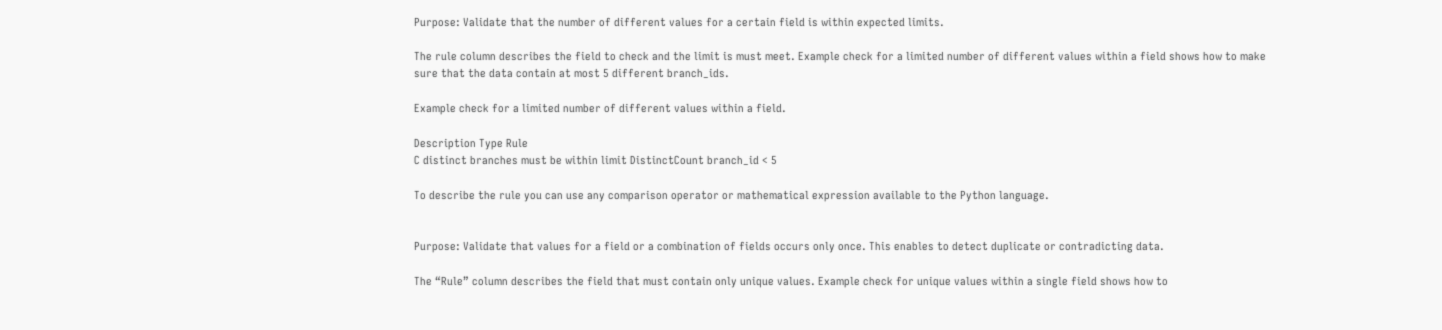Purpose: Validate that the number of different values for a certain field is within expected limits.

The rule column describes the field to check and the limit is must meet. Example check for a limited number of different values within a field shows how to make sure that the data contain at most 5 different branch_ids.

Example check for a limited number of different values within a field.

Description Type Rule
C distinct branches must be within limit DistinctCount branch_id < 5

To describe the rule you can use any comparison operator or mathematical expression available to the Python language.


Purpose: Validate that values for a field or a combination of fields occurs only once. This enables to detect duplicate or contradicting data.

The “Rule” column describes the field that must contain only unique values. Example check for unique values within a single field shows how to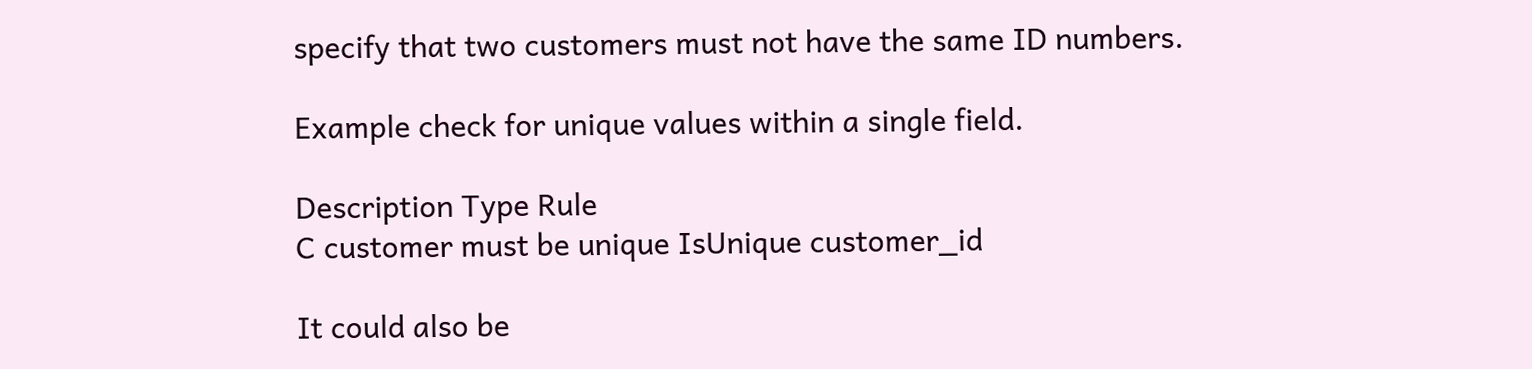specify that two customers must not have the same ID numbers.

Example check for unique values within a single field.

Description Type Rule
C customer must be unique IsUnique customer_id

It could also be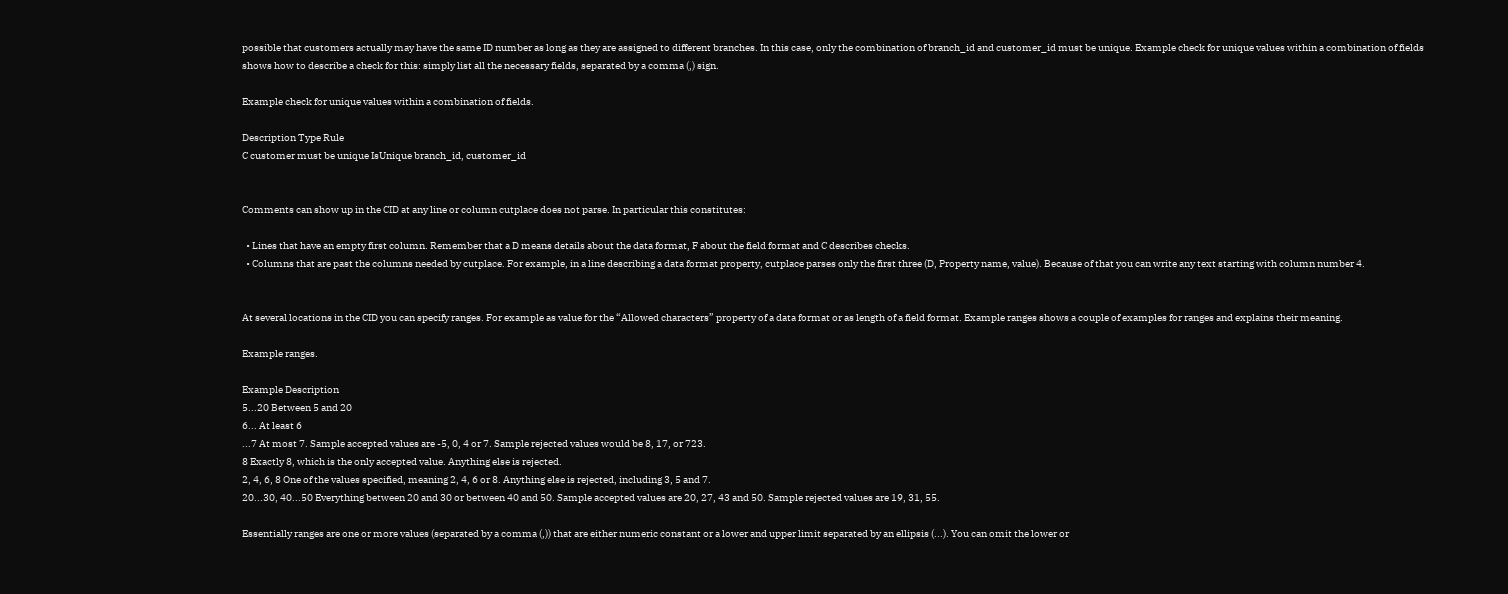possible that customers actually may have the same ID number as long as they are assigned to different branches. In this case, only the combination of branch_id and customer_id must be unique. Example check for unique values within a combination of fields shows how to describe a check for this: simply list all the necessary fields, separated by a comma (,) sign.

Example check for unique values within a combination of fields.

Description Type Rule
C customer must be unique IsUnique branch_id, customer_id


Comments can show up in the CID at any line or column cutplace does not parse. In particular this constitutes:

  • Lines that have an empty first column. Remember that a D means details about the data format, F about the field format and C describes checks.
  • Columns that are past the columns needed by cutplace. For example, in a line describing a data format property, cutplace parses only the first three (D, Property name, value). Because of that you can write any text starting with column number 4.


At several locations in the CID you can specify ranges. For example as value for the “Allowed characters” property of a data format or as length of a field format. Example ranges shows a couple of examples for ranges and explains their meaning.

Example ranges.

Example Description
5...20 Between 5 and 20
6... At least 6
...7 At most 7. Sample accepted values are -5, 0, 4 or 7. Sample rejected values would be 8, 17, or 723.
8 Exactly 8, which is the only accepted value. Anything else is rejected.
2, 4, 6, 8 One of the values specified, meaning 2, 4, 6 or 8. Anything else is rejected, including 3, 5 and 7.
20...30, 40...50 Everything between 20 and 30 or between 40 and 50. Sample accepted values are 20, 27, 43 and 50. Sample rejected values are 19, 31, 55.

Essentially ranges are one or more values (separated by a comma (,)) that are either numeric constant or a lower and upper limit separated by an ellipsis (...). You can omit the lower or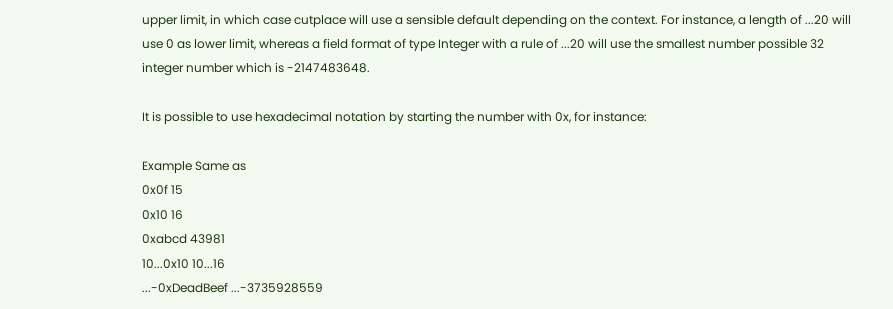upper limit, in which case cutplace will use a sensible default depending on the context. For instance, a length of ...20 will use 0 as lower limit, whereas a field format of type Integer with a rule of ...20 will use the smallest number possible 32 integer number which is -2147483648.

It is possible to use hexadecimal notation by starting the number with 0x, for instance:

Example Same as
0x0f 15
0x10 16
0xabcd 43981
10...0x10 10...16
...-0xDeadBeef ...-3735928559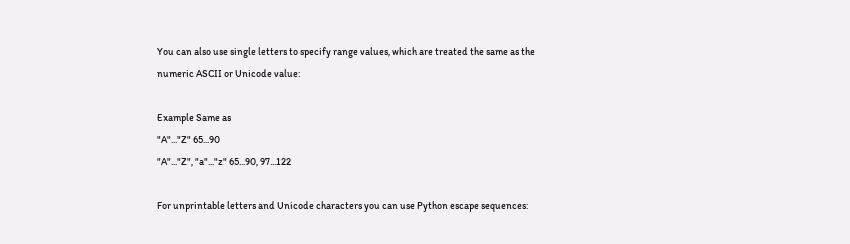You can also use single letters to specify range values, which are treated the same as the numeric ASCII or Unicode value:

Example Same as
"A"..."Z" 65...90
"A"..."Z", "a"..."z" 65...90, 97...122

For unprintable letters and Unicode characters you can use Python escape sequences: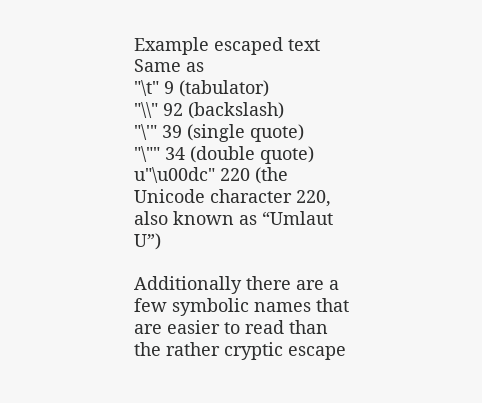Example escaped text Same as
"\t" 9 (tabulator)
"\\" 92 (backslash)
"\'" 39 (single quote)
"\"" 34 (double quote)
u"\u00dc" 220 (the Unicode character 220, also known as “Umlaut U”)

Additionally there are a few symbolic names that are easier to read than the rather cryptic escape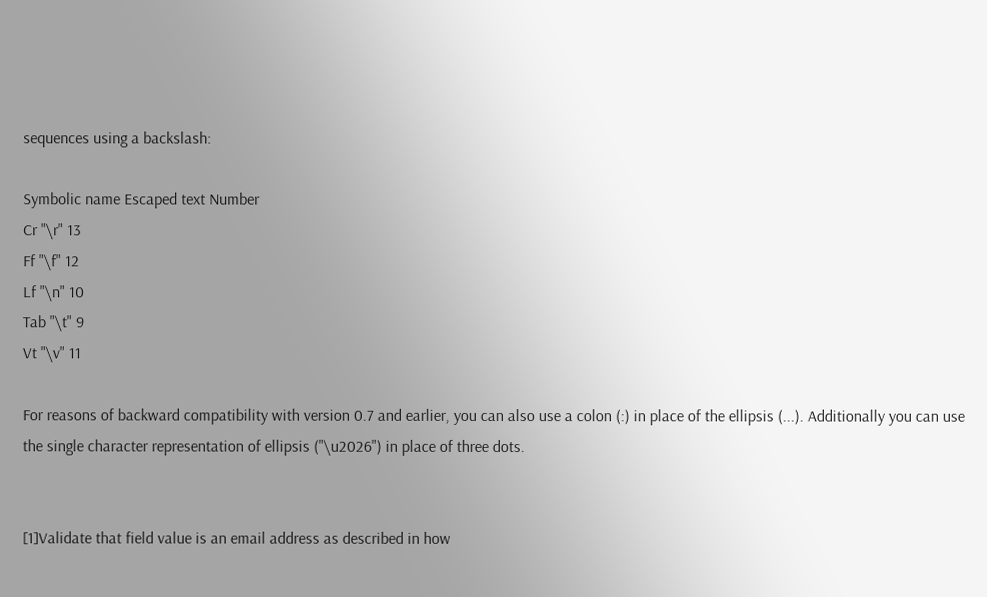sequences using a backslash:

Symbolic name Escaped text Number
Cr "\r" 13
Ff "\f" 12
Lf "\n" 10
Tab "\t" 9
Vt "\v" 11

For reasons of backward compatibility with version 0.7 and earlier, you can also use a colon (:) in place of the ellipsis (...). Additionally you can use the single character representation of ellipsis ("\u2026") in place of three dots.


[1]Validate that field value is an email address as described in how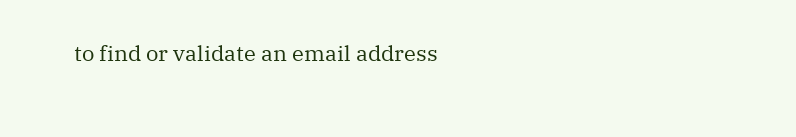to find or validate an email address